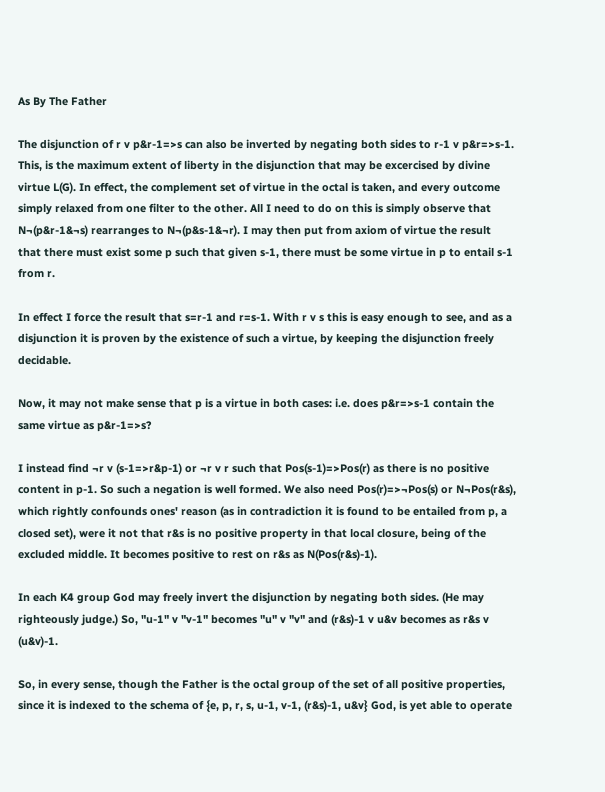As By The Father

The disjunction of r v p&r-1=>s can also be inverted by negating both sides to r-1 v p&r=>s-1. This, is the maximum extent of liberty in the disjunction that may be excercised by divine virtue L(G). In effect, the complement set of virtue in the octal is taken, and every outcome simply relaxed from one filter to the other. All I need to do on this is simply observe that N¬(p&r-1&¬s) rearranges to N¬(p&s-1&¬r). I may then put from axiom of virtue the result that there must exist some p such that given s-1, there must be some virtue in p to entail s-1 from r.

In effect I force the result that s=r-1 and r=s-1. With r v s this is easy enough to see, and as a disjunction it is proven by the existence of such a virtue, by keeping the disjunction freely decidable.

Now, it may not make sense that p is a virtue in both cases: i.e. does p&r=>s-1 contain the same virtue as p&r-1=>s?

I instead find ¬r v (s-1=>r&p-1) or ¬r v r such that Pos(s-1)=>Pos(r) as there is no positive content in p-1. So such a negation is well formed. We also need Pos(r)=>¬Pos(s) or N¬Pos(r&s), which rightly confounds ones' reason (as in contradiction it is found to be entailed from p, a closed set), were it not that r&s is no positive property in that local closure, being of the excluded middle. It becomes positive to rest on r&s as N(Pos(r&s)-1).

In each K4 group God may freely invert the disjunction by negating both sides. (He may righteously judge.) So, "u-1" v "v-1" becomes "u" v "v" and (r&s)-1 v u&v becomes as r&s v (u&v)-1.

So, in every sense, though the Father is the octal group of the set of all positive properties, since it is indexed to the schema of {e, p, r, s, u-1, v-1, (r&s)-1, u&v} God, is yet able to operate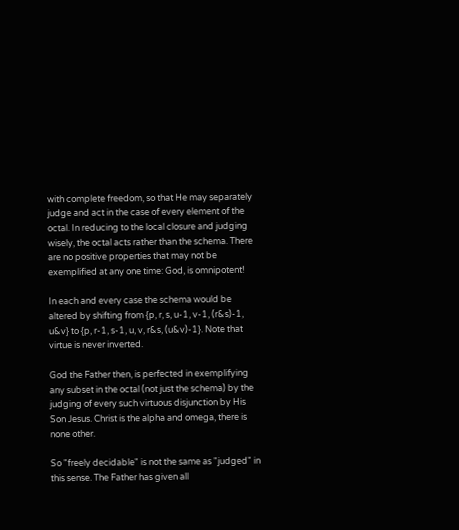with complete freedom, so that He may separately judge and act in the case of every element of the octal. In reducing to the local closure and judging wisely, the octal acts rather than the schema. There are no positive properties that may not be exemplified at any one time: God, is omnipotent!

In each and every case the schema would be altered by shifting from {p, r, s, u-1, v-1, (r&s)-1, u&v} to {p, r-1, s-1, u, v, r&s, (u&v)-1}. Note that virtue is never inverted.

God the Father then, is perfected in exemplifying any subset in the octal (not just the schema) by the judging of every such virtuous disjunction by His Son Jesus. Christ is the alpha and omega, there is none other.

So "freely decidable" is not the same as "judged" in this sense. The Father has given all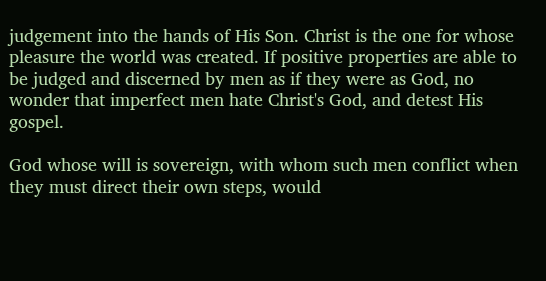judgement into the hands of His Son. Christ is the one for whose pleasure the world was created. If positive properties are able to be judged and discerned by men as if they were as God, no wonder that imperfect men hate Christ's God, and detest His gospel.

God whose will is sovereign, with whom such men conflict when they must direct their own steps, would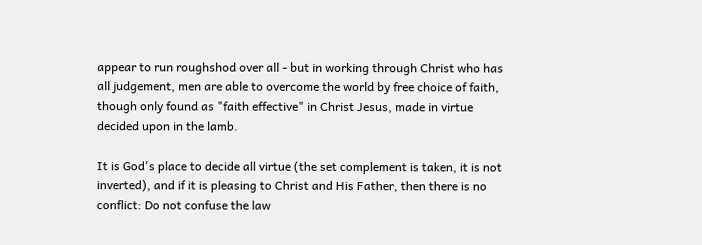appear to run roughshod over all - but in working through Christ who has all judgement, men are able to overcome the world by free choice of faith, though only found as "faith effective" in Christ Jesus, made in virtue decided upon in the lamb.

It is God's place to decide all virtue (the set complement is taken, it is not inverted), and if it is pleasing to Christ and His Father, then there is no conflict: Do not confuse the law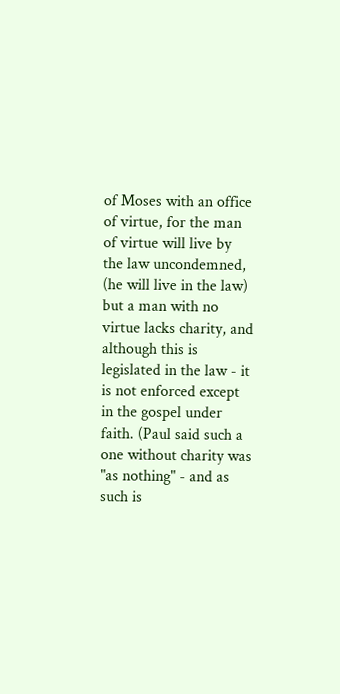of Moses with an office of virtue, for the man of virtue will live by the law uncondemned, (he will live in the law) but a man with no virtue lacks charity, and although this is legislated in the law - it is not enforced except in the gospel under faith. (Paul said such a one without charity was "as nothing" - and as such is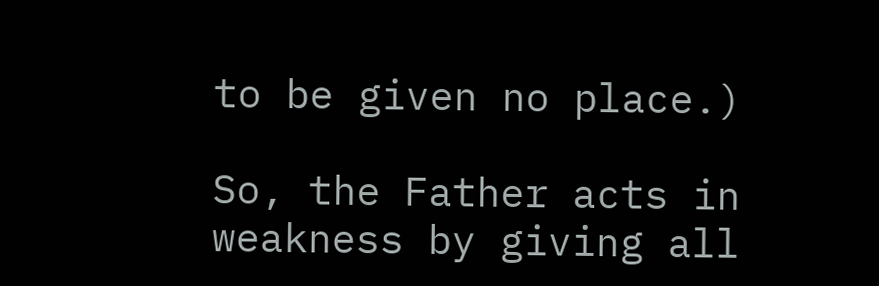to be given no place.)

So, the Father acts in weakness by giving all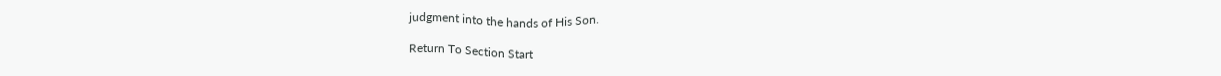judgment into the hands of His Son.

Return To Section Start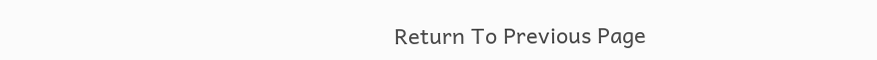Return To Previous Page